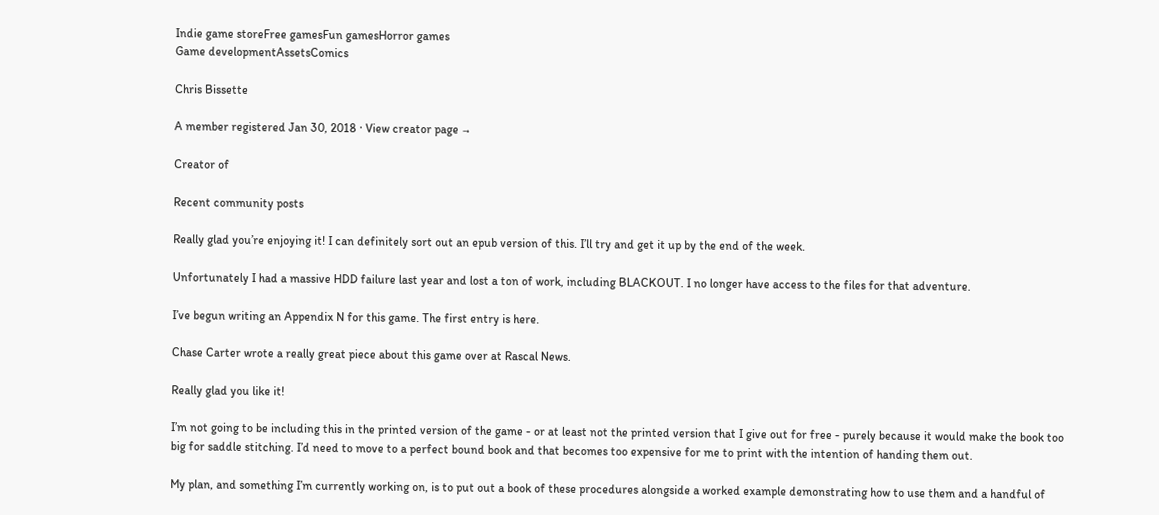Indie game storeFree gamesFun gamesHorror games
Game developmentAssetsComics

Chris Bissette

A member registered Jan 30, 2018 · View creator page →

Creator of

Recent community posts

Really glad you’re enjoying it! I can definitely sort out an epub version of this. I’ll try and get it up by the end of the week.

Unfortunately I had a massive HDD failure last year and lost a ton of work, including BLACKOUT. I no longer have access to the files for that adventure.

I’ve begun writing an Appendix N for this game. The first entry is here.

Chase Carter wrote a really great piece about this game over at Rascal News.

Really glad you like it!

I’m not going to be including this in the printed version of the game - or at least not the printed version that I give out for free - purely because it would make the book too big for saddle stitching. I’d need to move to a perfect bound book and that becomes too expensive for me to print with the intention of handing them out.

My plan, and something I’m currently working on, is to put out a book of these procedures alongside a worked example demonstrating how to use them and a handful of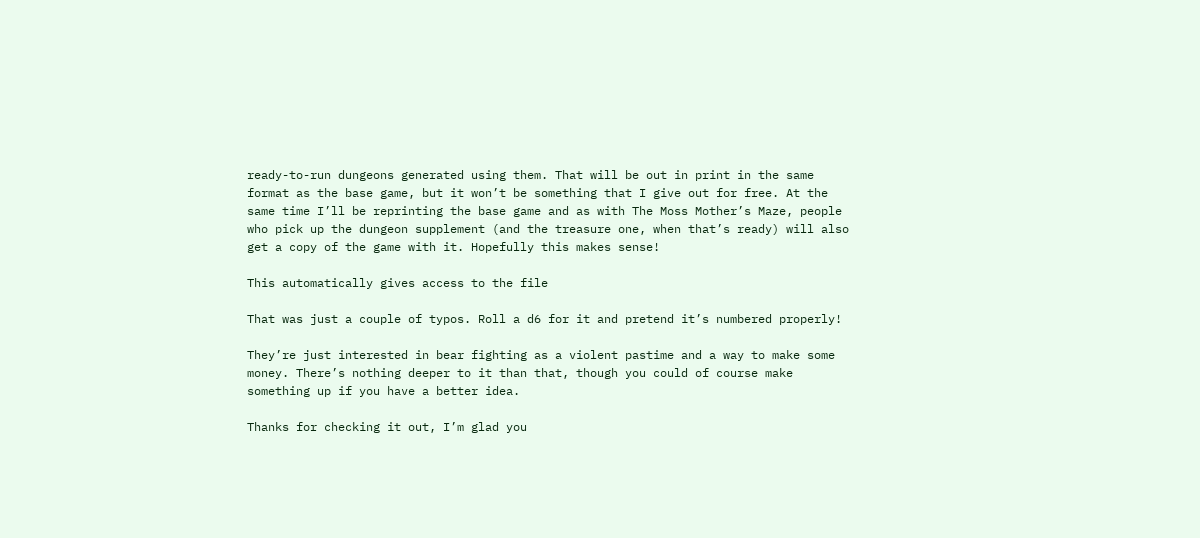ready-to-run dungeons generated using them. That will be out in print in the same format as the base game, but it won’t be something that I give out for free. At the same time I’ll be reprinting the base game and as with The Moss Mother’s Maze, people who pick up the dungeon supplement (and the treasure one, when that’s ready) will also get a copy of the game with it. Hopefully this makes sense!

This automatically gives access to the file

That was just a couple of typos. Roll a d6 for it and pretend it’s numbered properly!

They’re just interested in bear fighting as a violent pastime and a way to make some money. There’s nothing deeper to it than that, though you could of course make something up if you have a better idea.

Thanks for checking it out, I’m glad you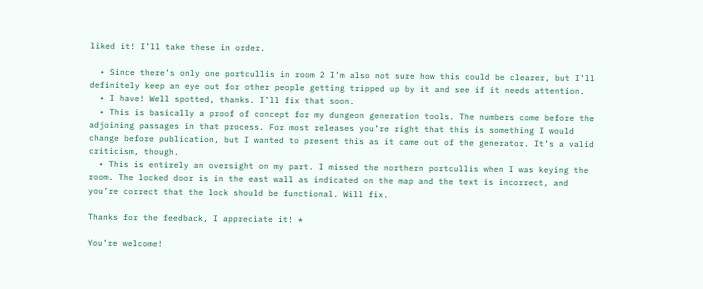liked it! I’ll take these in order.

  • Since there’s only one portcullis in room 2 I’m also not sure how this could be clearer, but I’ll definitely keep an eye out for other people getting tripped up by it and see if it needs attention.
  • I have! Well spotted, thanks. I’ll fix that soon.
  • This is basically a proof of concept for my dungeon generation tools. The numbers come before the adjoining passages in that process. For most releases you’re right that this is something I would change before publication, but I wanted to present this as it came out of the generator. It’s a valid criticism, though.
  • This is entirely an oversight on my part. I missed the northern portcullis when I was keying the room. The locked door is in the east wall as indicated on the map and the text is incorrect, and you’re correct that the lock should be functional. Will fix.

Thanks for the feedback, I appreciate it! *

You’re welcome!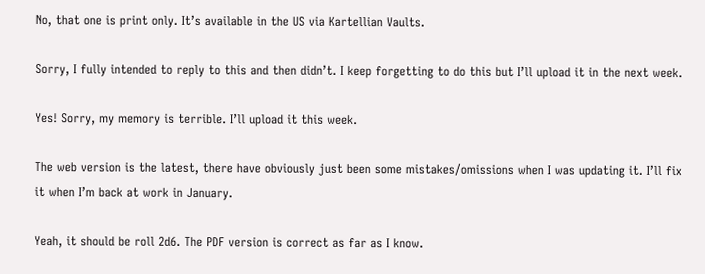No, that one is print only. It’s available in the US via Kartellian Vaults.

Sorry, I fully intended to reply to this and then didn’t. I keep forgetting to do this but I’ll upload it in the next week.

Yes! Sorry, my memory is terrible. I’ll upload it this week.

The web version is the latest, there have obviously just been some mistakes/omissions when I was updating it. I’ll fix it when I’m back at work in January.

Yeah, it should be roll 2d6. The PDF version is correct as far as I know.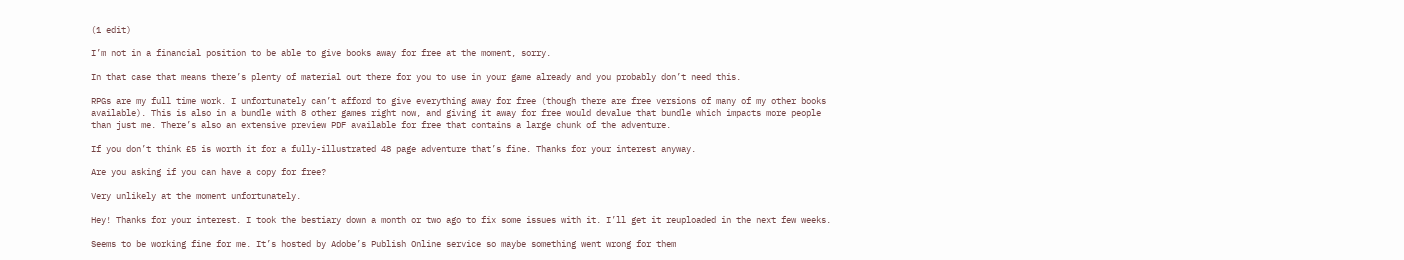(1 edit)

I’m not in a financial position to be able to give books away for free at the moment, sorry.

In that case that means there’s plenty of material out there for you to use in your game already and you probably don’t need this.

RPGs are my full time work. I unfortunately can’t afford to give everything away for free (though there are free versions of many of my other books available). This is also in a bundle with 8 other games right now, and giving it away for free would devalue that bundle which impacts more people than just me. There’s also an extensive preview PDF available for free that contains a large chunk of the adventure.

If you don’t think £5 is worth it for a fully-illustrated 48 page adventure that’s fine. Thanks for your interest anyway.

Are you asking if you can have a copy for free?

Very unlikely at the moment unfortunately.

Hey! Thanks for your interest. I took the bestiary down a month or two ago to fix some issues with it. I’ll get it reuploaded in the next few weeks.

Seems to be working fine for me. It’s hosted by Adobe’s Publish Online service so maybe something went wrong for them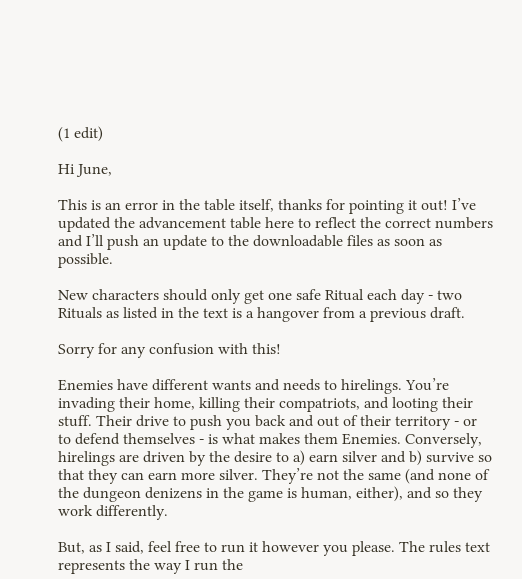(1 edit)

Hi June,

This is an error in the table itself, thanks for pointing it out! I’ve updated the advancement table here to reflect the correct numbers and I’ll push an update to the downloadable files as soon as possible.

New characters should only get one safe Ritual each day - two Rituals as listed in the text is a hangover from a previous draft.

Sorry for any confusion with this!

Enemies have different wants and needs to hirelings. You’re invading their home, killing their compatriots, and looting their stuff. Their drive to push you back and out of their territory - or to defend themselves - is what makes them Enemies. Conversely, hirelings are driven by the desire to a) earn silver and b) survive so that they can earn more silver. They’re not the same (and none of the dungeon denizens in the game is human, either), and so they work differently.

But, as I said, feel free to run it however you please. The rules text represents the way I run the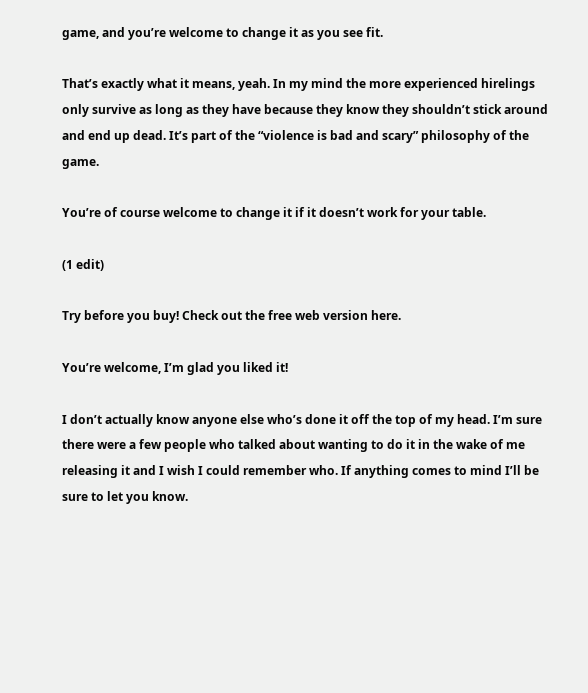game, and you’re welcome to change it as you see fit.

That’s exactly what it means, yeah. In my mind the more experienced hirelings only survive as long as they have because they know they shouldn’t stick around and end up dead. It’s part of the “violence is bad and scary” philosophy of the game.

You’re of course welcome to change it if it doesn’t work for your table.

(1 edit)

Try before you buy! Check out the free web version here.

You’re welcome, I’m glad you liked it!

I don’t actually know anyone else who’s done it off the top of my head. I’m sure there were a few people who talked about wanting to do it in the wake of me releasing it and I wish I could remember who. If anything comes to mind I’ll be sure to let you know.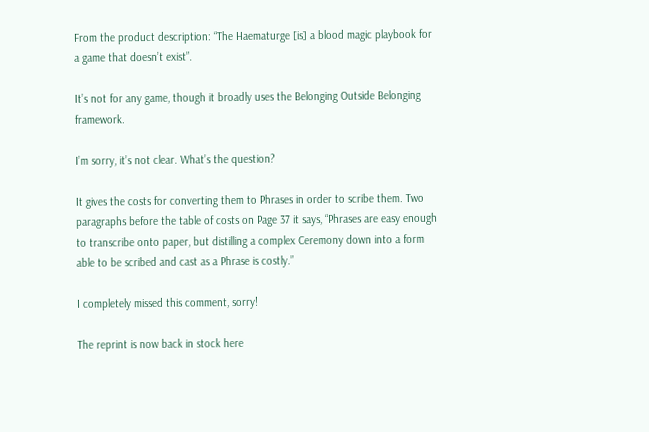From the product description: “The Haematurge [is] a blood magic playbook for a game that doesn’t exist”.

It’s not for any game, though it broadly uses the Belonging Outside Belonging framework.

I’m sorry, it’s not clear. What’s the question?

It gives the costs for converting them to Phrases in order to scribe them. Two paragraphs before the table of costs on Page 37 it says, “Phrases are easy enough to transcribe onto paper, but distilling a complex Ceremony down into a form able to be scribed and cast as a Phrase is costly.”

I completely missed this comment, sorry!

The reprint is now back in stock here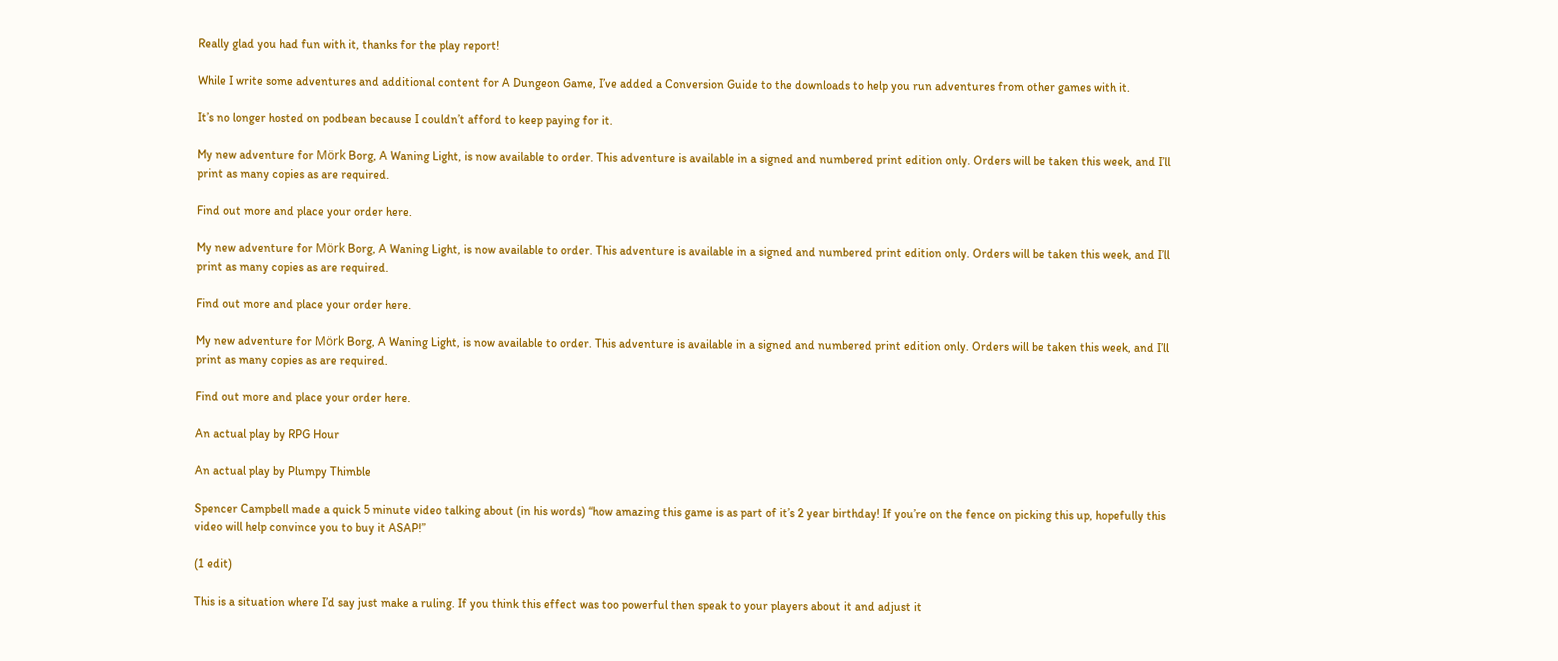Really glad you had fun with it, thanks for the play report!

While I write some adventures and additional content for A Dungeon Game, I’ve added a Conversion Guide to the downloads to help you run adventures from other games with it.

It’s no longer hosted on podbean because I couldn’t afford to keep paying for it.

My new adventure for Mörk Borg, A Waning Light, is now available to order. This adventure is available in a signed and numbered print edition only. Orders will be taken this week, and I’ll print as many copies as are required.

Find out more and place your order here.

My new adventure for Mörk Borg, A Waning Light, is now available to order. This adventure is available in a signed and numbered print edition only. Orders will be taken this week, and I’ll print as many copies as are required.

Find out more and place your order here.

My new adventure for Mörk Borg, A Waning Light, is now available to order. This adventure is available in a signed and numbered print edition only. Orders will be taken this week, and I’ll print as many copies as are required.

Find out more and place your order here.

An actual play by RPG Hour

An actual play by Plumpy Thimble

Spencer Campbell made a quick 5 minute video talking about (in his words) “how amazing this game is as part of it’s 2 year birthday! If you’re on the fence on picking this up, hopefully this video will help convince you to buy it ASAP!”

(1 edit)

This is a situation where I’d say just make a ruling. If you think this effect was too powerful then speak to your players about it and adjust it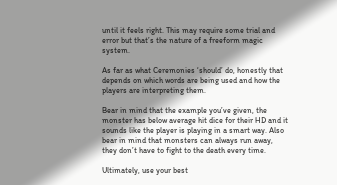until it feels right. This may require some trial and error but that’s the nature of a freeform magic system.

As far as what Ceremonies ‘should’ do, honestly that depends on which words are being used and how the players are interpreting them.

Bear in mind that the example you’ve given, the monster has below average hit dice for their HD and it sounds like the player is playing in a smart way. Also bear in mind that monsters can always run away, they don’t have to fight to the death every time.

Ultimately, use your best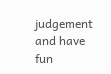judgement and have fun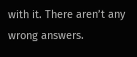with it. There aren’t any wrong answers.